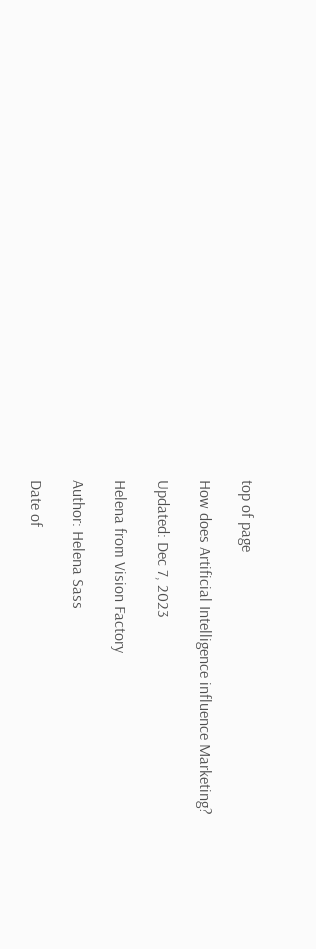top of page

How does Artificial Intelligence influence Marketing?

Updated: Dec 7, 2023

Helena from Vision Factory

Author: Helena Sass

Date of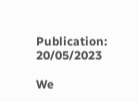Publication: 20/05/2023

We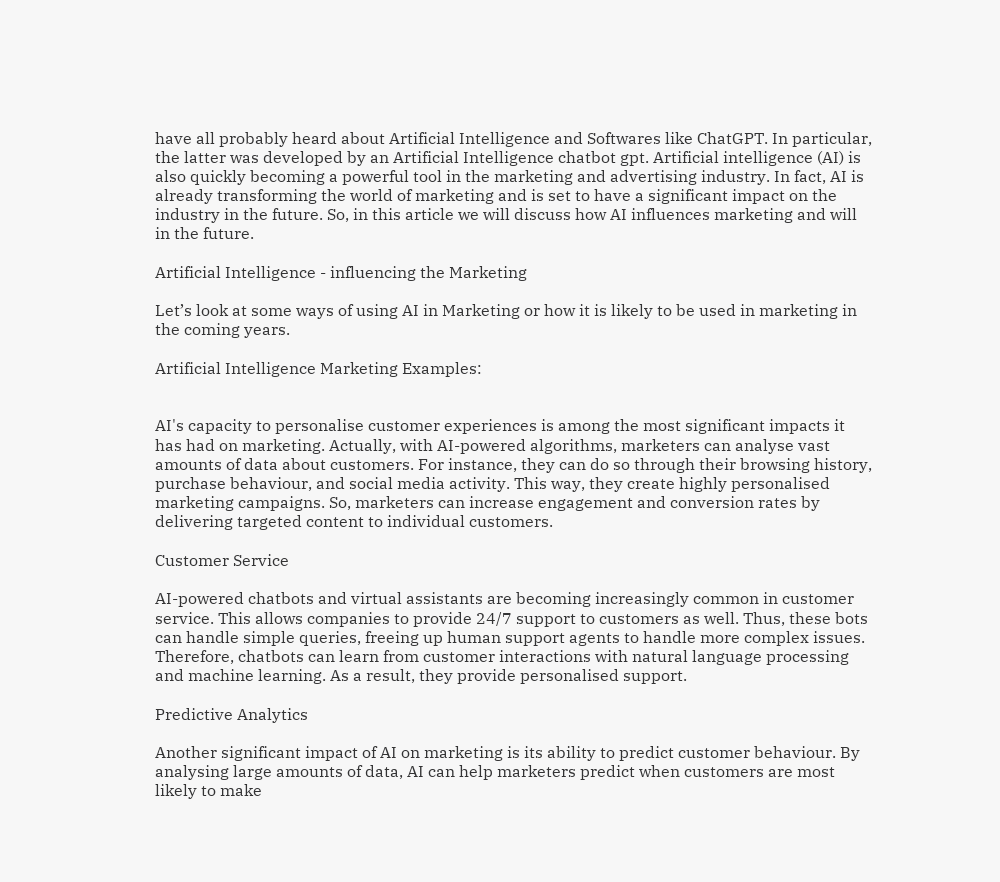have all probably heard about Artificial Intelligence and Softwares like ChatGPT. In particular, the latter was developed by an Artificial Intelligence chatbot gpt. Artificial intelligence (AI) is also quickly becoming a powerful tool in the marketing and advertising industry. In fact, AI is already transforming the world of marketing and is set to have a significant impact on the industry in the future. So, in this article we will discuss how AI influences marketing and will in the future.

Artificial Intelligence - influencing the Marketing

Let’s look at some ways of using AI in Marketing or how it is likely to be used in marketing in the coming years.

Artificial Intelligence Marketing Examples:


AI's capacity to personalise customer experiences is among the most significant impacts it has had on marketing. Actually, with AI-powered algorithms, marketers can analyse vast amounts of data about customers. For instance, they can do so through their browsing history, purchase behaviour, and social media activity. This way, they create highly personalised marketing campaigns. So, marketers can increase engagement and conversion rates by delivering targeted content to individual customers.

Customer Service

AI-powered chatbots and virtual assistants are becoming increasingly common in customer service. This allows companies to provide 24/7 support to customers as well. Thus, these bots can handle simple queries, freeing up human support agents to handle more complex issues. Therefore, chatbots can learn from customer interactions with natural language processing and machine learning. As a result, they provide personalised support.

Predictive Analytics

Another significant impact of AI on marketing is its ability to predict customer behaviour. By analysing large amounts of data, AI can help marketers predict when customers are most likely to make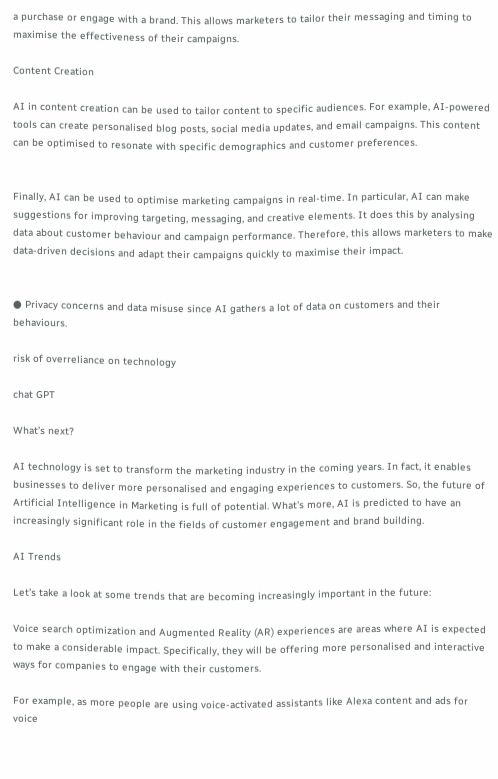a purchase or engage with a brand. This allows marketers to tailor their messaging and timing to maximise the effectiveness of their campaigns.

Content Creation

AI in content creation can be used to tailor content to specific audiences. For example, AI-powered tools can create personalised blog posts, social media updates, and email campaigns. This content can be optimised to resonate with specific demographics and customer preferences.


Finally, AI can be used to optimise marketing campaigns in real-time. In particular, AI can make suggestions for improving targeting, messaging, and creative elements. It does this by analysing data about customer behaviour and campaign performance. Therefore, this allows marketers to make data-driven decisions and adapt their campaigns quickly to maximise their impact.


● Privacy concerns and data misuse since AI gathers a lot of data on customers and their behaviours.

risk of overreliance on technology

chat GPT

What’s next?

AI technology is set to transform the marketing industry in the coming years. In fact, it enables businesses to deliver more personalised and engaging experiences to customers. So, the future of Artificial Intelligence in Marketing is full of potential. What's more, AI is predicted to have an increasingly significant role in the fields of customer engagement and brand building.

AI Trends

Let’s take a look at some trends that are becoming increasingly important in the future:

Voice search optimization and Augmented Reality (AR) experiences are areas where AI is expected to make a considerable impact. Specifically, they will be offering more personalised and interactive ways for companies to engage with their customers.

For example, as more people are using voice-activated assistants like Alexa content and ads for voice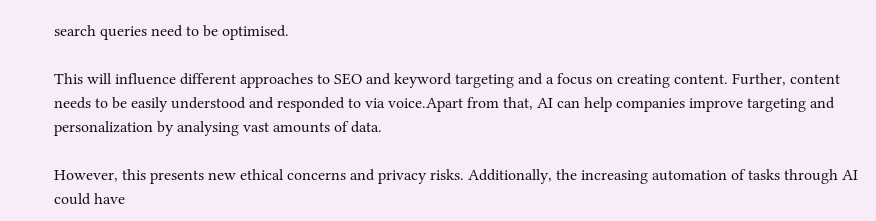search queries need to be optimised.

This will influence different approaches to SEO and keyword targeting and a focus on creating content. Further, content needs to be easily understood and responded to via voice.Apart from that, AI can help companies improve targeting and personalization by analysing vast amounts of data.

However, this presents new ethical concerns and privacy risks. Additionally, the increasing automation of tasks through AI could have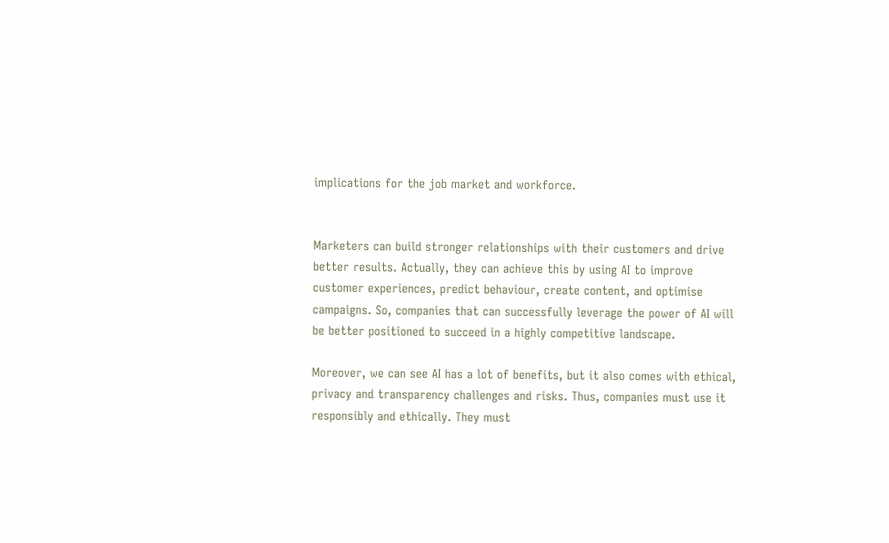implications for the job market and workforce.


Marketers can build stronger relationships with their customers and drive better results. Actually, they can achieve this by using AI to improve customer experiences, predict behaviour, create content, and optimise campaigns. So, companies that can successfully leverage the power of AI will be better positioned to succeed in a highly competitive landscape.

Moreover, we can see AI has a lot of benefits, but it also comes with ethical, privacy and transparency challenges and risks. Thus, companies must use it responsibly and ethically. They must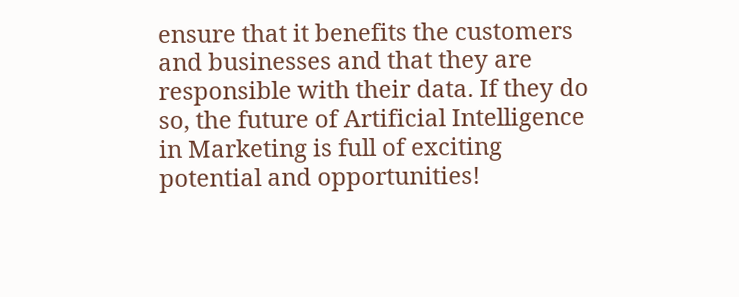ensure that it benefits the customers and businesses and that they are responsible with their data. If they do so, the future of Artificial Intelligence in Marketing is full of exciting potential and opportunities!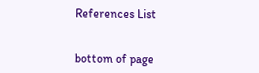References List


bottom of page